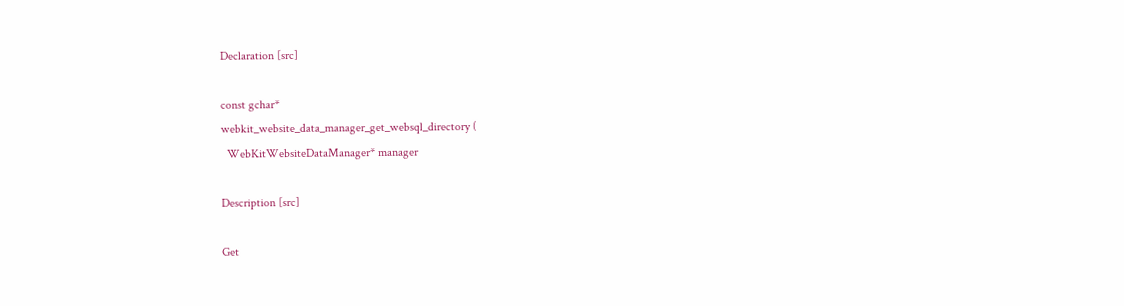Declaration [src]

const gchar*
webkit_website_data_manager_get_websql_directory (
  WebKitWebsiteDataManager* manager

Description [src]

Get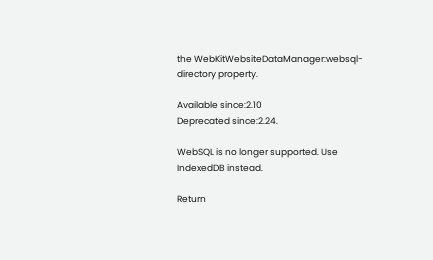the WebKitWebsiteDataManager:websql-directory property.

Available since:2.10
Deprecated since:2.24.

WebSQL is no longer supported. Use IndexedDB instead.

Return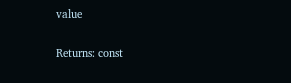value

Returns: const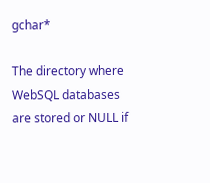gchar*

The directory where WebSQL databases are stored or NULL if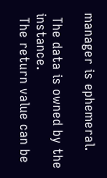manager is ephemeral.

 The data is owned by the instance.
 The return value can be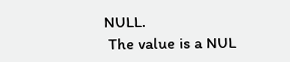NULL.
 The value is a NUL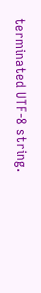terminated UTF-8 string.